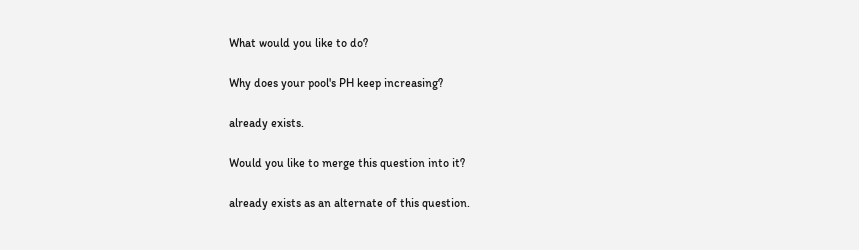What would you like to do?

Why does your pool's PH keep increasing?

already exists.

Would you like to merge this question into it?

already exists as an alternate of this question.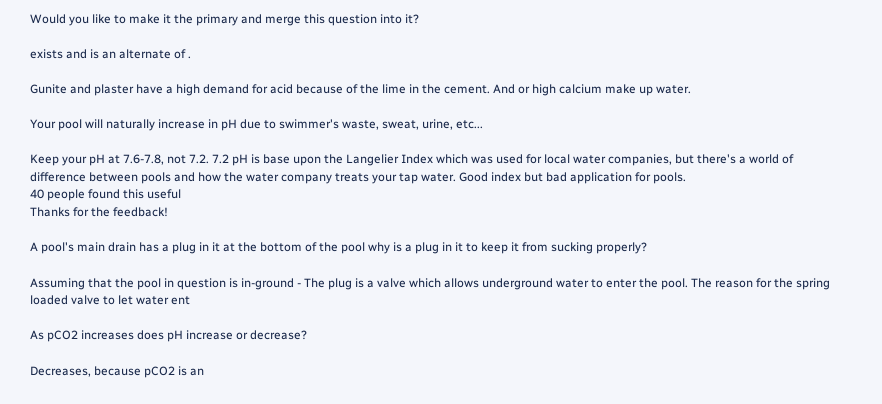Would you like to make it the primary and merge this question into it?

exists and is an alternate of .

Gunite and plaster have a high demand for acid because of the lime in the cement. And or high calcium make up water.

Your pool will naturally increase in pH due to swimmer's waste, sweat, urine, etc...

Keep your pH at 7.6-7.8, not 7.2. 7.2 pH is base upon the Langelier Index which was used for local water companies, but there's a world of difference between pools and how the water company treats your tap water. Good index but bad application for pools.
40 people found this useful
Thanks for the feedback!

A pool's main drain has a plug in it at the bottom of the pool why is a plug in it to keep it from sucking properly?

Assuming that the pool in question is in-ground - The plug is a valve which allows underground water to enter the pool. The reason for the spring loaded valve to let water ent

As pCO2 increases does pH increase or decrease?

Decreases, because pCO2 is an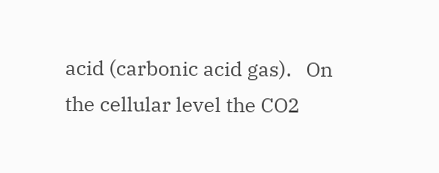acid (carbonic acid gas).   On the cellular level the CO2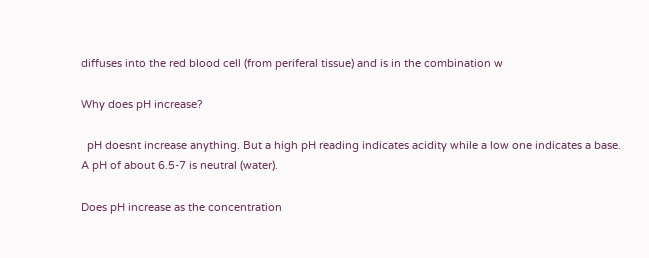diffuses into the red blood cell (from periferal tissue) and is in the combination w

Why does pH increase?

  pH doesnt increase anything. But a high pH reading indicates acidity while a low one indicates a base. A pH of about 6.5-7 is neutral (water).

Does pH increase as the concentration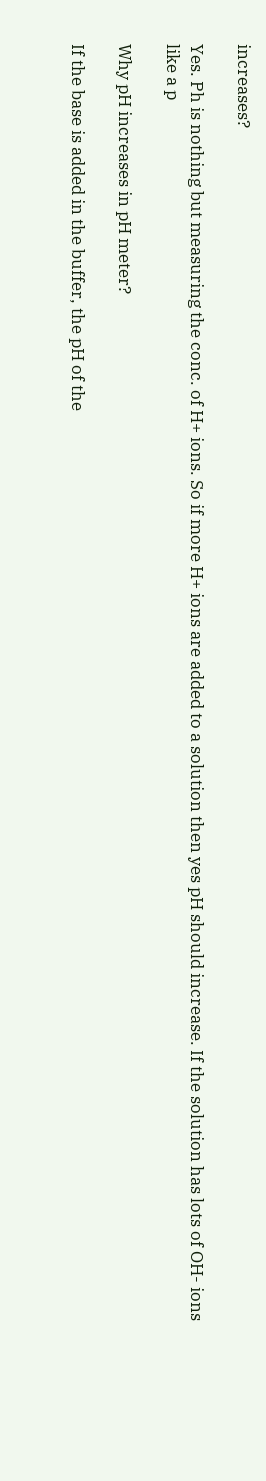increases?

Yes. Ph is nothing but measuring the conc. of H+ ions. So if more H+ ions are added to a solution then yes pH should increase. If the solution has lots of OH- ions like a p

Why pH increases in pH meter?

If the base is added in the buffer, the pH of the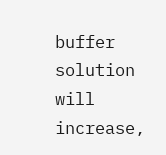buffer solution will increase,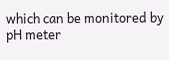which can be monitored by pH meter